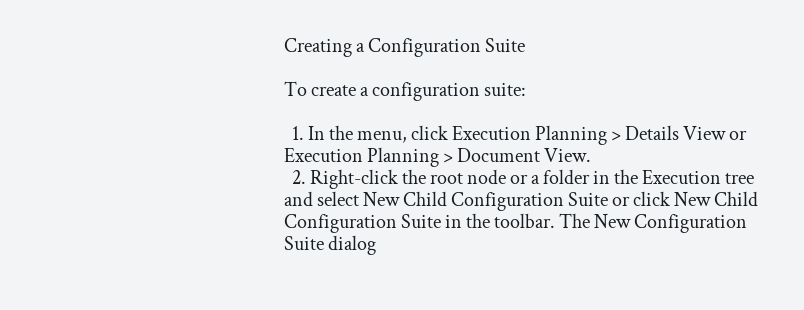Creating a Configuration Suite

To create a configuration suite:

  1. In the menu, click Execution Planning > Details View or Execution Planning > Document View.
  2. Right-click the root node or a folder in the Execution tree and select New Child Configuration Suite or click New Child Configuration Suite in the toolbar. The New Configuration Suite dialog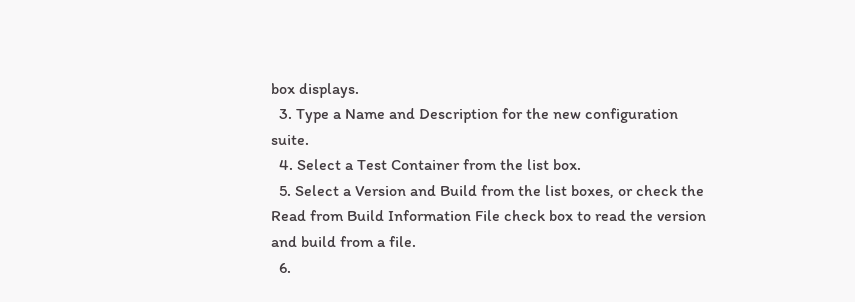box displays.
  3. Type a Name and Description for the new configuration suite.
  4. Select a Test Container from the list box.
  5. Select a Version and Build from the list boxes, or check the Read from Build Information File check box to read the version and build from a file.
  6.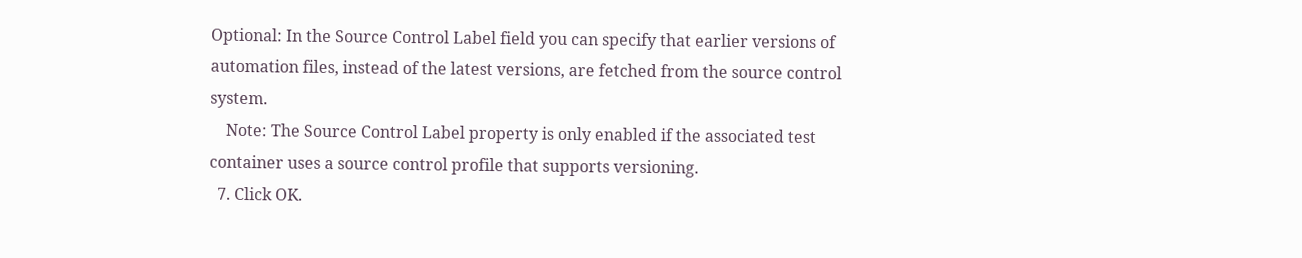Optional: In the Source Control Label field you can specify that earlier versions of automation files, instead of the latest versions, are fetched from the source control system.
    Note: The Source Control Label property is only enabled if the associated test container uses a source control profile that supports versioning.
  7. Click OK.